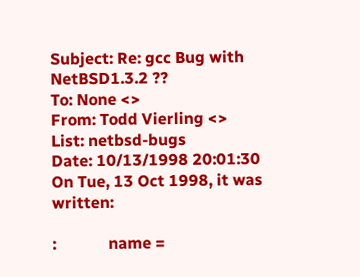Subject: Re: gcc Bug with NetBSD1.3.2 ??
To: None <>
From: Todd Vierling <>
List: netbsd-bugs
Date: 10/13/1998 20:01:30
On Tue, 13 Oct 1998, it was written:

:             name =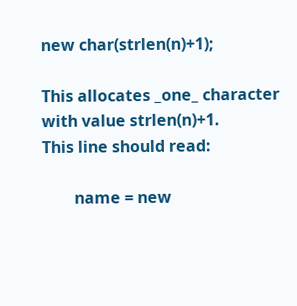new char(strlen(n)+1);

This allocates _one_ character with value strlen(n)+1.
This line should read:

        name = new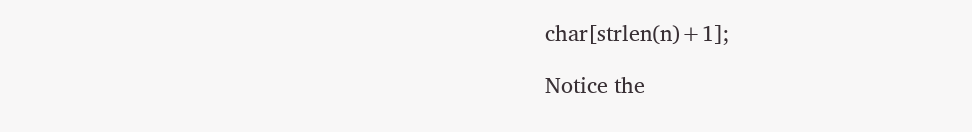char[strlen(n)+1];

Notice the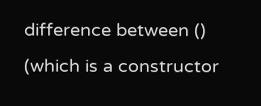difference between () (which is a constructor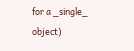for a _single_
object)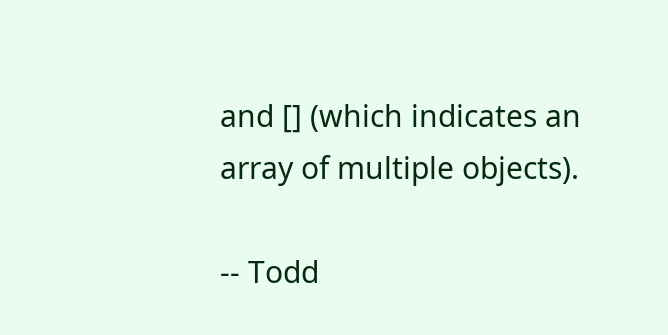and [] (which indicates an array of multiple objects).

-- Todd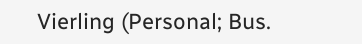Vierling (Personal; Bus.